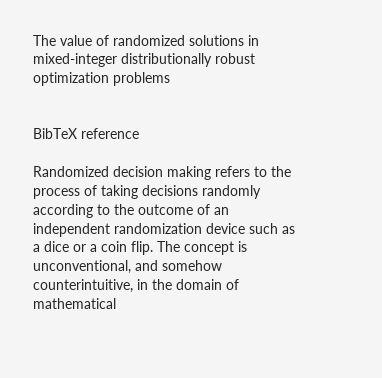The value of randomized solutions in mixed-integer distributionally robust optimization problems


BibTeX reference

Randomized decision making refers to the process of taking decisions randomly according to the outcome of an independent randomization device such as a dice or a coin flip. The concept is unconventional, and somehow counterintuitive, in the domain of mathematical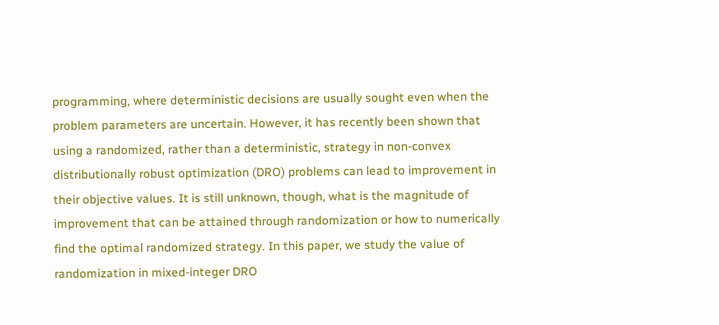programming, where deterministic decisions are usually sought even when the problem parameters are uncertain. However, it has recently been shown that using a randomized, rather than a deterministic, strategy in non-convex distributionally robust optimization (DRO) problems can lead to improvement in their objective values. It is still unknown, though, what is the magnitude of improvement that can be attained through randomization or how to numerically find the optimal randomized strategy. In this paper, we study the value of randomization in mixed-integer DRO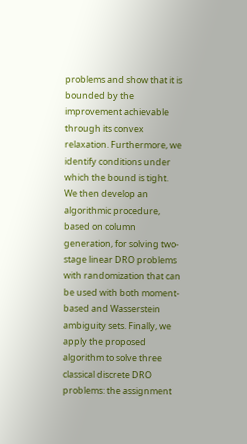problems and show that it is bounded by the improvement achievable through its convex relaxation. Furthermore, we identify conditions under which the bound is tight. We then develop an algorithmic procedure, based on column generation, for solving two-stage linear DRO problems with randomization that can be used with both moment-based and Wasserstein ambiguity sets. Finally, we apply the proposed algorithm to solve three classical discrete DRO problems: the assignment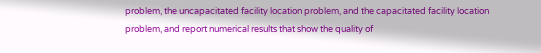problem, the uncapacitated facility location problem, and the capacitated facility location problem, and report numerical results that show the quality of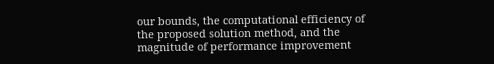our bounds, the computational efficiency of the proposed solution method, and the magnitude of performance improvement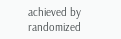achieved by randomized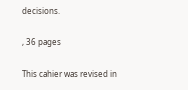decisions.

, 36 pages

This cahier was revised in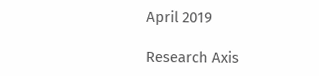April 2019

Research Axis